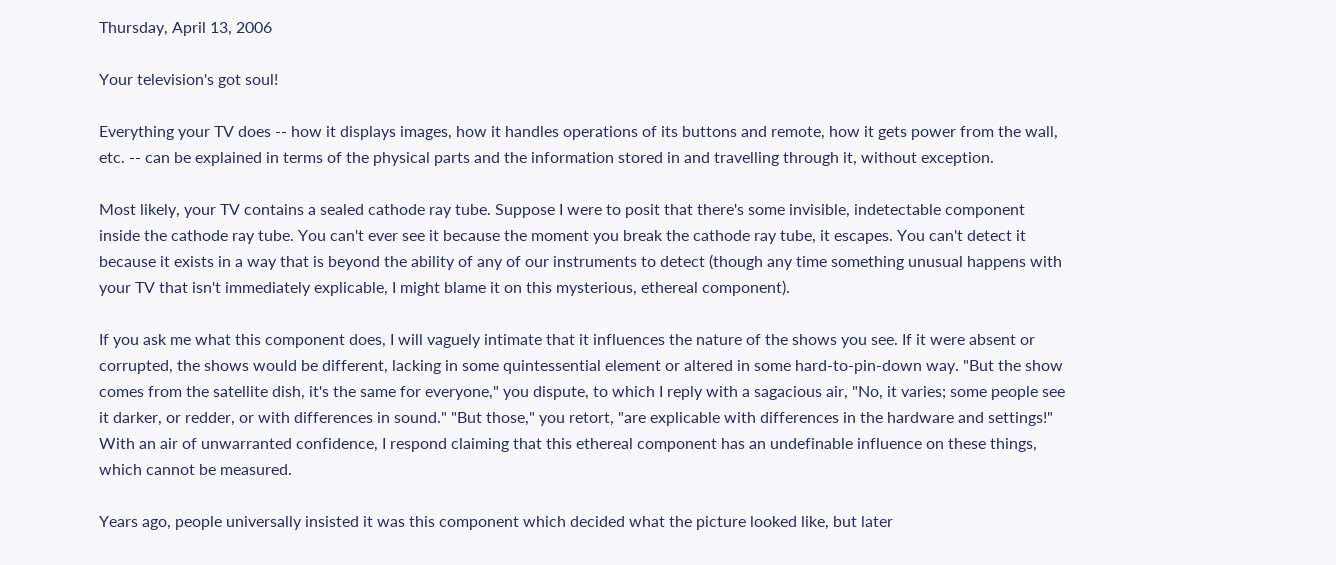Thursday, April 13, 2006

Your television's got soul!

Everything your TV does -- how it displays images, how it handles operations of its buttons and remote, how it gets power from the wall, etc. -- can be explained in terms of the physical parts and the information stored in and travelling through it, without exception.

Most likely, your TV contains a sealed cathode ray tube. Suppose I were to posit that there's some invisible, indetectable component inside the cathode ray tube. You can't ever see it because the moment you break the cathode ray tube, it escapes. You can't detect it because it exists in a way that is beyond the ability of any of our instruments to detect (though any time something unusual happens with your TV that isn't immediately explicable, I might blame it on this mysterious, ethereal component).

If you ask me what this component does, I will vaguely intimate that it influences the nature of the shows you see. If it were absent or corrupted, the shows would be different, lacking in some quintessential element or altered in some hard-to-pin-down way. "But the show comes from the satellite dish, it's the same for everyone," you dispute, to which I reply with a sagacious air, "No, it varies; some people see it darker, or redder, or with differences in sound." "But those," you retort, "are explicable with differences in the hardware and settings!" With an air of unwarranted confidence, I respond claiming that this ethereal component has an undefinable influence on these things, which cannot be measured.

Years ago, people universally insisted it was this component which decided what the picture looked like, but later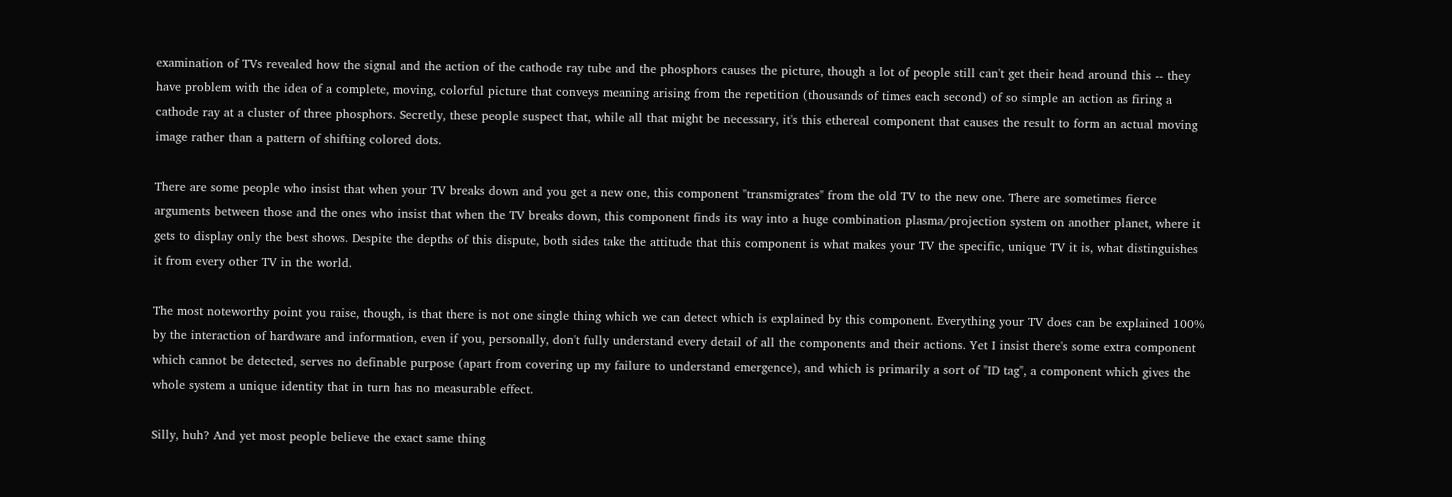examination of TVs revealed how the signal and the action of the cathode ray tube and the phosphors causes the picture, though a lot of people still can't get their head around this -- they have problem with the idea of a complete, moving, colorful picture that conveys meaning arising from the repetition (thousands of times each second) of so simple an action as firing a cathode ray at a cluster of three phosphors. Secretly, these people suspect that, while all that might be necessary, it's this ethereal component that causes the result to form an actual moving image rather than a pattern of shifting colored dots.

There are some people who insist that when your TV breaks down and you get a new one, this component "transmigrates" from the old TV to the new one. There are sometimes fierce arguments between those and the ones who insist that when the TV breaks down, this component finds its way into a huge combination plasma/projection system on another planet, where it gets to display only the best shows. Despite the depths of this dispute, both sides take the attitude that this component is what makes your TV the specific, unique TV it is, what distinguishes it from every other TV in the world.

The most noteworthy point you raise, though, is that there is not one single thing which we can detect which is explained by this component. Everything your TV does can be explained 100% by the interaction of hardware and information, even if you, personally, don't fully understand every detail of all the components and their actions. Yet I insist there's some extra component which cannot be detected, serves no definable purpose (apart from covering up my failure to understand emergence), and which is primarily a sort of "ID tag", a component which gives the whole system a unique identity that in turn has no measurable effect.

Silly, huh? And yet most people believe the exact same thing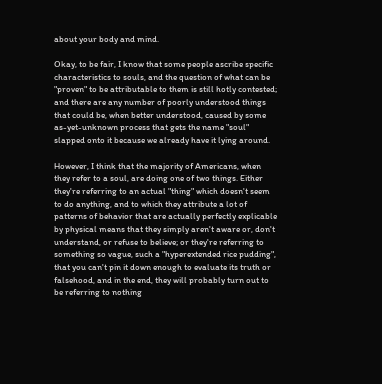about your body and mind.

Okay, to be fair, I know that some people ascribe specific characteristics to souls, and the question of what can be "proven" to be attributable to them is still hotly contested; and there are any number of poorly understood things that could be, when better understood, caused by some as-yet-unknown process that gets the name "soul" slapped onto it because we already have it lying around.

However, I think that the majority of Americans, when they refer to a soul, are doing one of two things. Either they're referring to an actual "thing" which doesn't seem to do anything, and to which they attribute a lot of patterns of behavior that are actually perfectly explicable by physical means that they simply aren't aware or, don't understand, or refuse to believe; or they're referring to something so vague, such a "hyperextended rice pudding", that you can't pin it down enough to evaluate its truth or falsehood, and in the end, they will probably turn out to be referring to nothing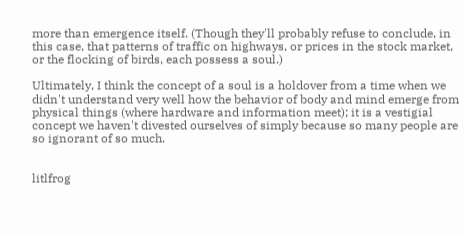more than emergence itself. (Though they'll probably refuse to conclude, in this case, that patterns of traffic on highways, or prices in the stock market, or the flocking of birds, each possess a soul.)

Ultimately, I think the concept of a soul is a holdover from a time when we didn't understand very well how the behavior of body and mind emerge from physical things (where hardware and information meet); it is a vestigial concept we haven't divested ourselves of simply because so many people are so ignorant of so much.


litlfrog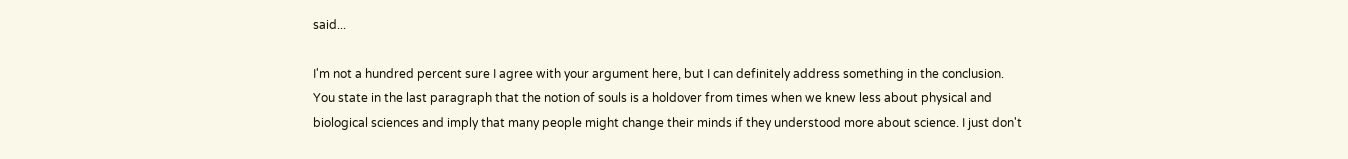said...

I'm not a hundred percent sure I agree with your argument here, but I can definitely address something in the conclusion. You state in the last paragraph that the notion of souls is a holdover from times when we knew less about physical and biological sciences and imply that many people might change their minds if they understood more about science. I just don't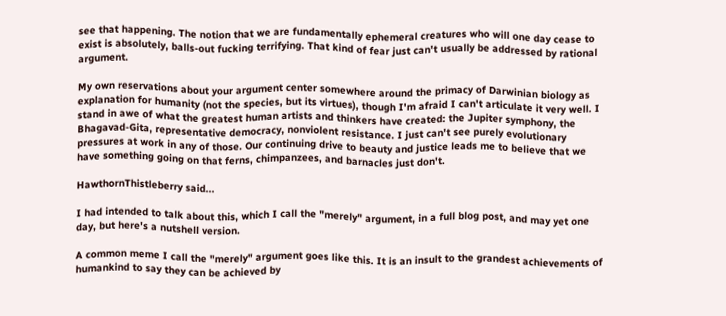see that happening. The notion that we are fundamentally ephemeral creatures who will one day cease to exist is absolutely, balls-out fucking terrifying. That kind of fear just can't usually be addressed by rational argument.

My own reservations about your argument center somewhere around the primacy of Darwinian biology as explanation for humanity (not the species, but its virtues), though I'm afraid I can't articulate it very well. I stand in awe of what the greatest human artists and thinkers have created: the Jupiter symphony, the Bhagavad-Gita, representative democracy, nonviolent resistance. I just can't see purely evolutionary pressures at work in any of those. Our continuing drive to beauty and justice leads me to believe that we have something going on that ferns, chimpanzees, and barnacles just don't.

HawthornThistleberry said...

I had intended to talk about this, which I call the "merely" argument, in a full blog post, and may yet one day, but here's a nutshell version.

A common meme I call the "merely" argument goes like this. It is an insult to the grandest achievements of humankind to say they can be achieved by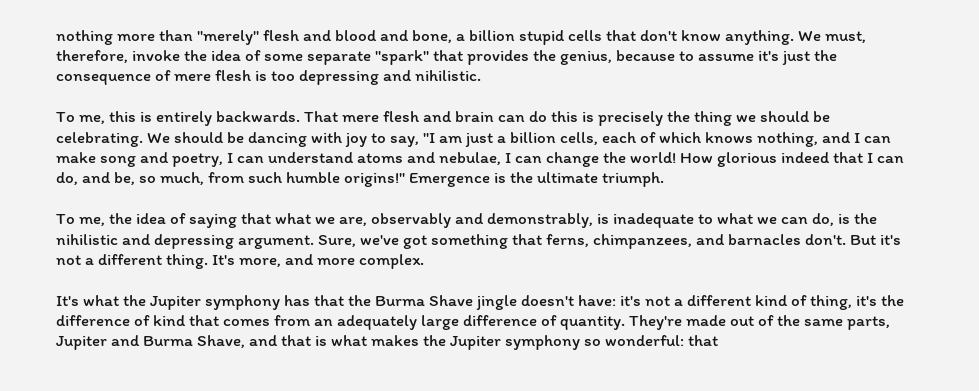nothing more than "merely" flesh and blood and bone, a billion stupid cells that don't know anything. We must, therefore, invoke the idea of some separate "spark" that provides the genius, because to assume it's just the consequence of mere flesh is too depressing and nihilistic.

To me, this is entirely backwards. That mere flesh and brain can do this is precisely the thing we should be celebrating. We should be dancing with joy to say, "I am just a billion cells, each of which knows nothing, and I can make song and poetry, I can understand atoms and nebulae, I can change the world! How glorious indeed that I can do, and be, so much, from such humble origins!" Emergence is the ultimate triumph.

To me, the idea of saying that what we are, observably and demonstrably, is inadequate to what we can do, is the nihilistic and depressing argument. Sure, we've got something that ferns, chimpanzees, and barnacles don't. But it's not a different thing. It's more, and more complex.

It's what the Jupiter symphony has that the Burma Shave jingle doesn't have: it's not a different kind of thing, it's the difference of kind that comes from an adequately large difference of quantity. They're made out of the same parts, Jupiter and Burma Shave, and that is what makes the Jupiter symphony so wonderful: that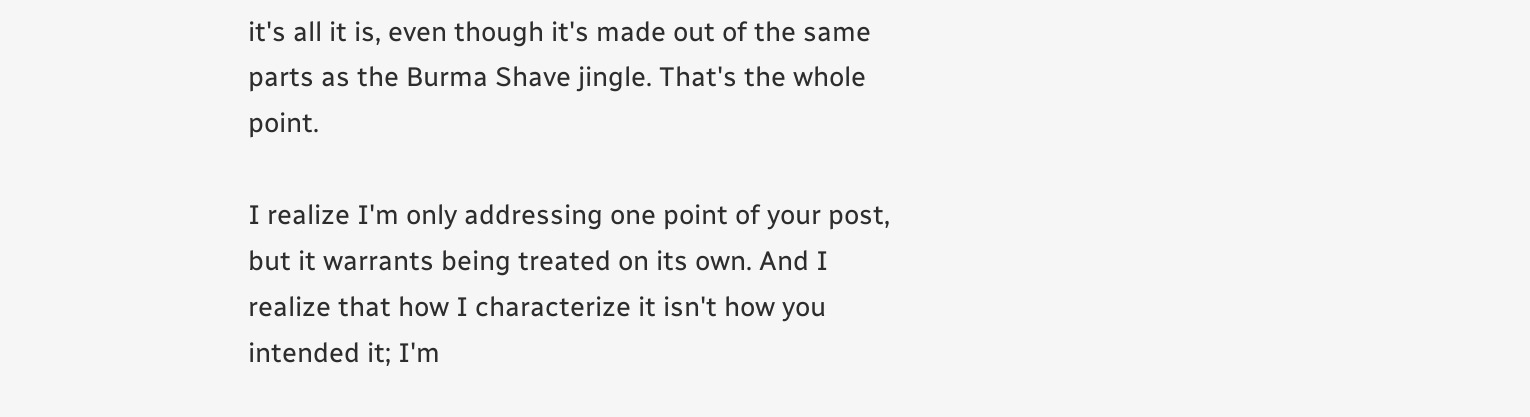it's all it is, even though it's made out of the same parts as the Burma Shave jingle. That's the whole point.

I realize I'm only addressing one point of your post, but it warrants being treated on its own. And I realize that how I characterize it isn't how you intended it; I'm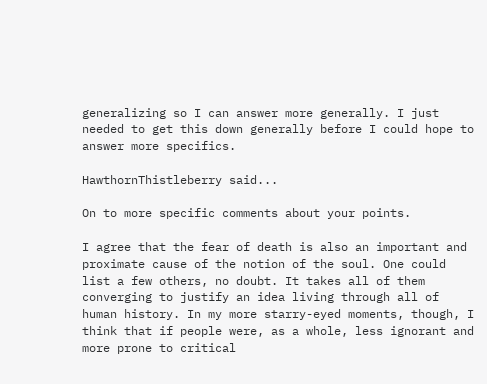generalizing so I can answer more generally. I just needed to get this down generally before I could hope to answer more specifics.

HawthornThistleberry said...

On to more specific comments about your points.

I agree that the fear of death is also an important and proximate cause of the notion of the soul. One could list a few others, no doubt. It takes all of them converging to justify an idea living through all of human history. In my more starry-eyed moments, though, I think that if people were, as a whole, less ignorant and more prone to critical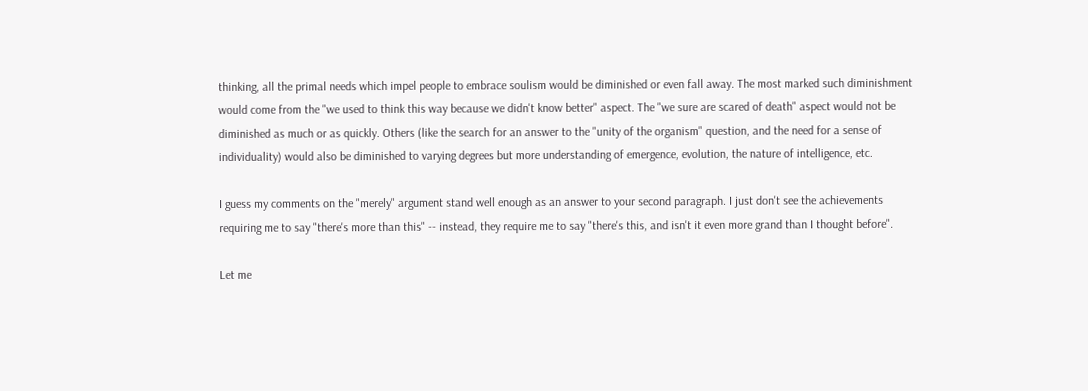thinking, all the primal needs which impel people to embrace soulism would be diminished or even fall away. The most marked such diminishment would come from the "we used to think this way because we didn't know better" aspect. The "we sure are scared of death" aspect would not be diminished as much or as quickly. Others (like the search for an answer to the "unity of the organism" question, and the need for a sense of individuality) would also be diminished to varying degrees but more understanding of emergence, evolution, the nature of intelligence, etc.

I guess my comments on the "merely" argument stand well enough as an answer to your second paragraph. I just don't see the achievements requiring me to say "there's more than this" -- instead, they require me to say "there's this, and isn't it even more grand than I thought before".

Let me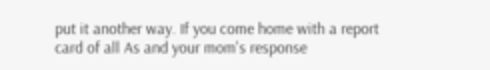put it another way. If you come home with a report card of all As and your mom's response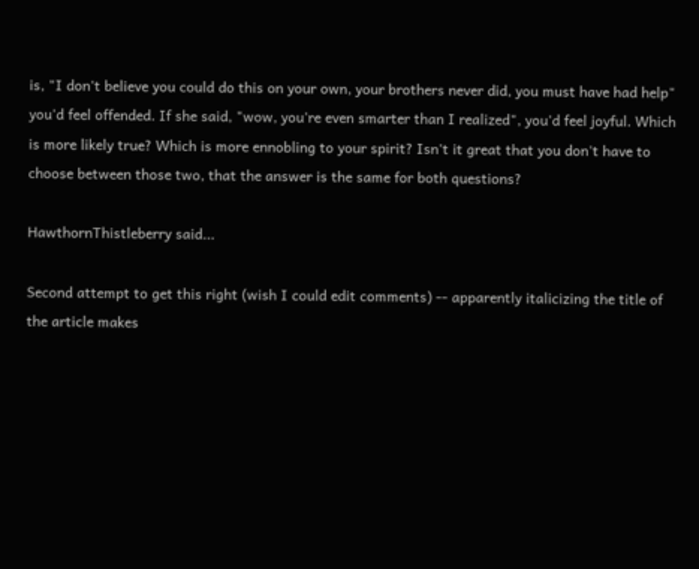is, "I don't believe you could do this on your own, your brothers never did, you must have had help" you'd feel offended. If she said, "wow, you're even smarter than I realized", you'd feel joyful. Which is more likely true? Which is more ennobling to your spirit? Isn't it great that you don't have to choose between those two, that the answer is the same for both questions?

HawthornThistleberry said...

Second attempt to get this right (wish I could edit comments) -- apparently italicizing the title of the article makes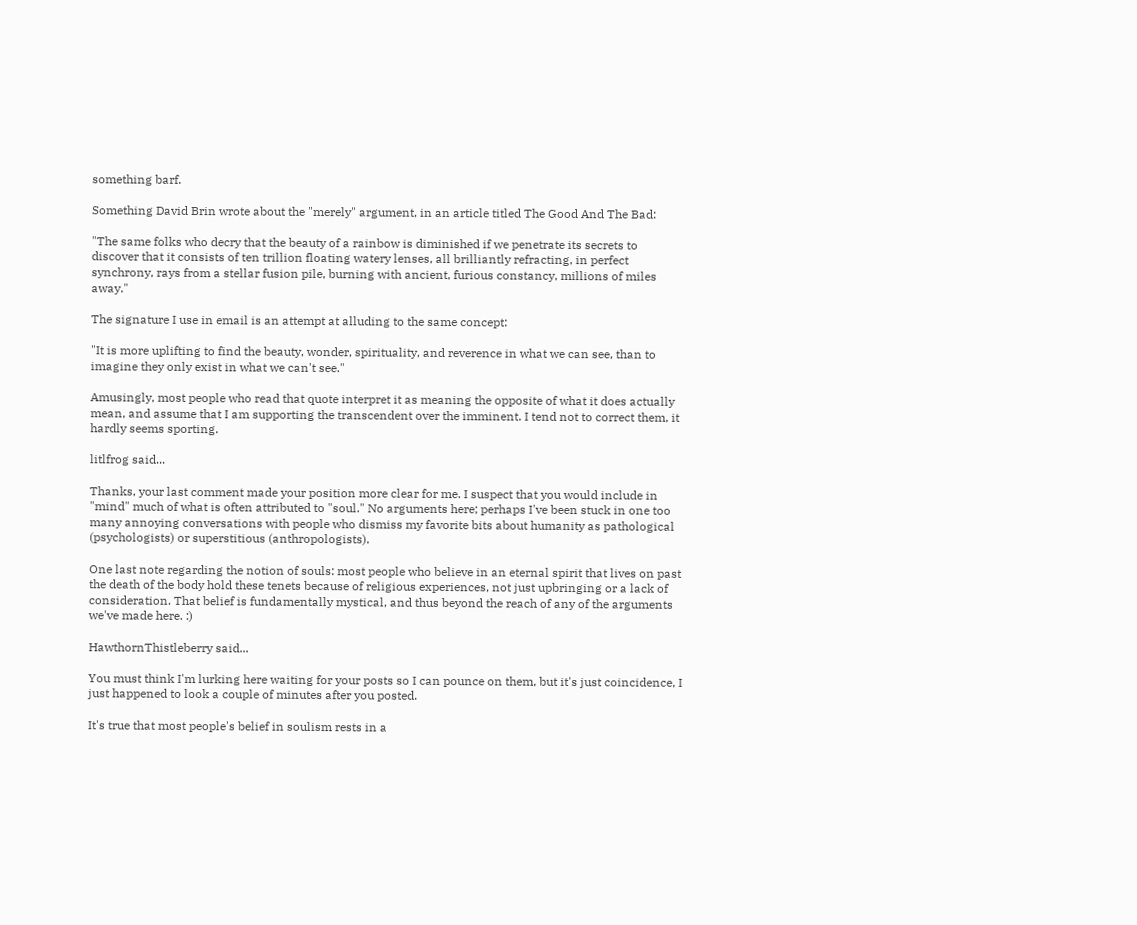something barf.

Something David Brin wrote about the "merely" argument, in an article titled The Good And The Bad:

"The same folks who decry that the beauty of a rainbow is diminished if we penetrate its secrets to discover that it consists of ten trillion floating watery lenses, all brilliantly refracting, in perfect synchrony, rays from a stellar fusion pile, burning with ancient, furious constancy, millions of miles away."

The signature I use in email is an attempt at alluding to the same concept:

"It is more uplifting to find the beauty, wonder, spirituality, and reverence in what we can see, than to imagine they only exist in what we can't see."

Amusingly, most people who read that quote interpret it as meaning the opposite of what it does actually mean, and assume that I am supporting the transcendent over the imminent. I tend not to correct them, it hardly seems sporting.

litlfrog said...

Thanks, your last comment made your position more clear for me. I suspect that you would include in "mind" much of what is often attributed to "soul." No arguments here; perhaps I've been stuck in one too many annoying conversations with people who dismiss my favorite bits about humanity as pathological (psychologists) or superstitious (anthropologists).

One last note regarding the notion of souls: most people who believe in an eternal spirit that lives on past the death of the body hold these tenets because of religious experiences, not just upbringing or a lack of consideration. That belief is fundamentally mystical, and thus beyond the reach of any of the arguments we've made here. :)

HawthornThistleberry said...

You must think I'm lurking here waiting for your posts so I can pounce on them, but it's just coincidence, I just happened to look a couple of minutes after you posted.

It's true that most people's belief in soulism rests in a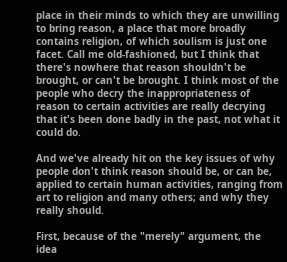place in their minds to which they are unwilling to bring reason, a place that more broadly contains religion, of which soulism is just one facet. Call me old-fashioned, but I think that there's nowhere that reason shouldn't be brought, or can't be brought. I think most of the people who decry the inappropriateness of reason to certain activities are really decrying that it's been done badly in the past, not what it could do.

And we've already hit on the key issues of why people don't think reason should be, or can be, applied to certain human activities, ranging from art to religion and many others; and why they really should.

First, because of the "merely" argument, the idea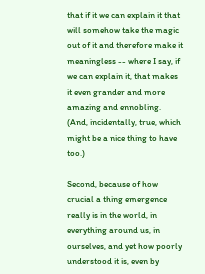that if it we can explain it that will somehow take the magic out of it and therefore make it meaningless -- where I say, if we can explain it, that makes it even grander and more amazing and ennobling. (And, incidentally, true, which might be a nice thing to have too.)

Second, because of how crucial a thing emergence really is in the world, in everything around us, in ourselves, and yet how poorly understood it is, even by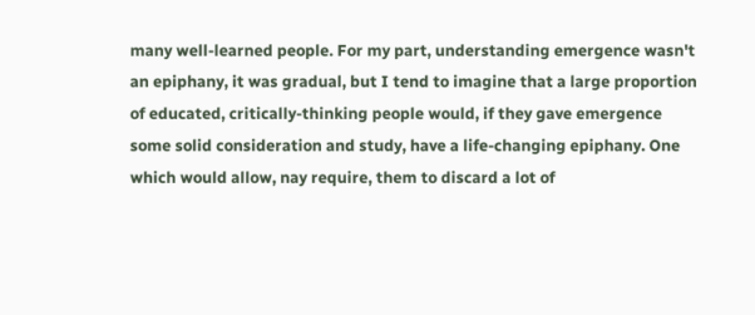many well-learned people. For my part, understanding emergence wasn't an epiphany, it was gradual, but I tend to imagine that a large proportion of educated, critically-thinking people would, if they gave emergence some solid consideration and study, have a life-changing epiphany. One which would allow, nay require, them to discard a lot of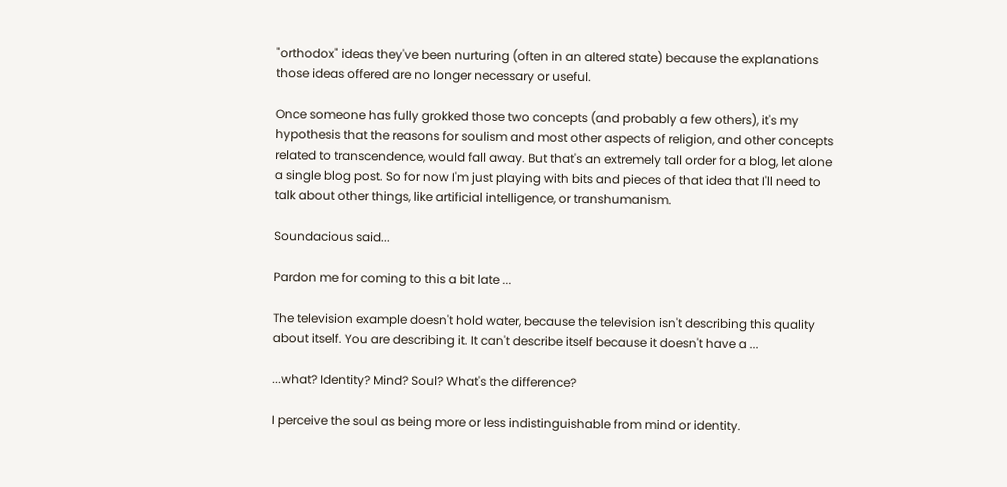"orthodox" ideas they've been nurturing (often in an altered state) because the explanations those ideas offered are no longer necessary or useful.

Once someone has fully grokked those two concepts (and probably a few others), it's my hypothesis that the reasons for soulism and most other aspects of religion, and other concepts related to transcendence, would fall away. But that's an extremely tall order for a blog, let alone a single blog post. So for now I'm just playing with bits and pieces of that idea that I'll need to talk about other things, like artificial intelligence, or transhumanism.

Soundacious said...

Pardon me for coming to this a bit late ...

The television example doesn't hold water, because the television isn't describing this quality about itself. You are describing it. It can't describe itself because it doesn't have a ...

...what? Identity? Mind? Soul? What's the difference?

I perceive the soul as being more or less indistinguishable from mind or identity.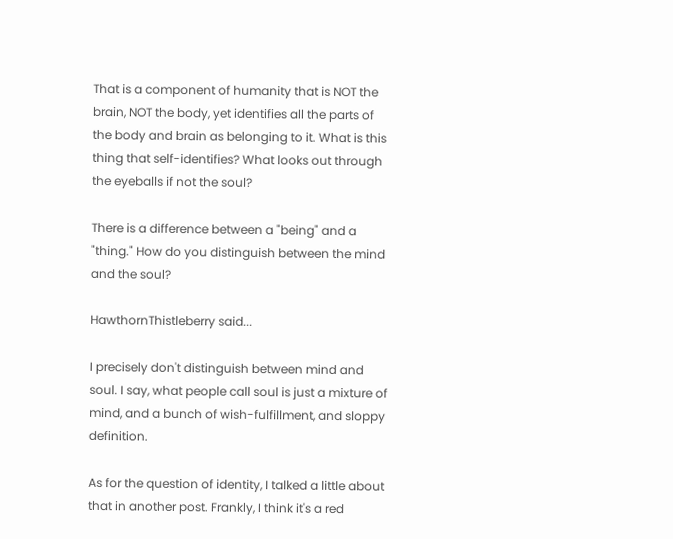That is a component of humanity that is NOT the brain, NOT the body, yet identifies all the parts of the body and brain as belonging to it. What is this thing that self-identifies? What looks out through the eyeballs if not the soul?

There is a difference between a "being" and a "thing." How do you distinguish between the mind and the soul?

HawthornThistleberry said...

I precisely don't distinguish between mind and soul. I say, what people call soul is just a mixture of mind, and a bunch of wish-fulfillment, and sloppy definition.

As for the question of identity, I talked a little about that in another post. Frankly, I think it's a red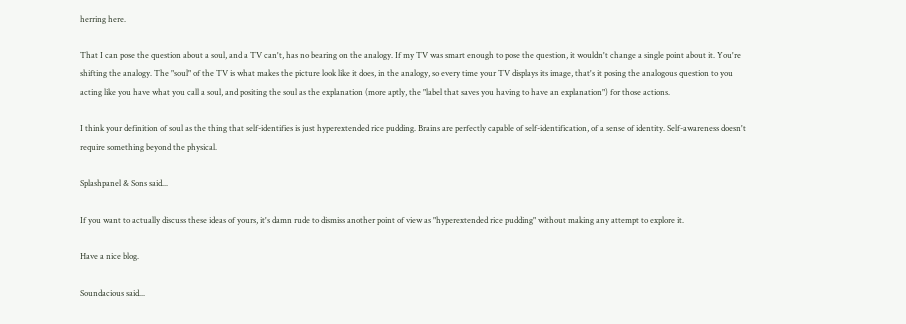herring here.

That I can pose the question about a soul, and a TV can't, has no bearing on the analogy. If my TV was smart enough to pose the question, it wouldn't change a single point about it. You're shifting the analogy. The "soul" of the TV is what makes the picture look like it does, in the analogy, so every time your TV displays its image, that's it posing the analogous question to you acting like you have what you call a soul, and positing the soul as the explanation (more aptly, the "label that saves you having to have an explanation") for those actions.

I think your definition of soul as the thing that self-identifies is just hyperextended rice pudding. Brains are perfectly capable of self-identification, of a sense of identity. Self-awareness doesn't require something beyond the physical.

Splashpanel & Sons said...

If you want to actually discuss these ideas of yours, it's damn rude to dismiss another point of view as "hyperextended rice pudding" without making any attempt to explore it.

Have a nice blog.

Soundacious said...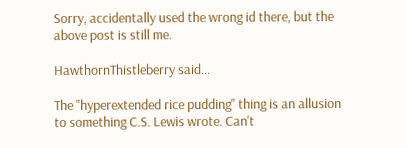Sorry, accidentally used the wrong id there, but the above post is still me.

HawthornThistleberry said...

The "hyperextended rice pudding" thing is an allusion to something C.S. Lewis wrote. Can't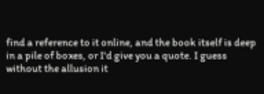find a reference to it online, and the book itself is deep in a pile of boxes, or I'd give you a quote. I guess without the allusion it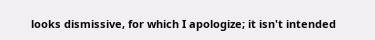looks dismissive, for which I apologize; it isn't intended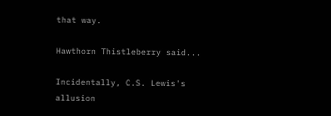that way.

Hawthorn Thistleberry said...

Incidentally, C.S. Lewis's allusion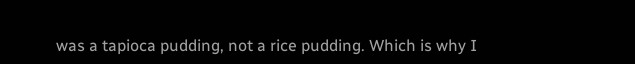was a tapioca pudding, not a rice pudding. Which is why I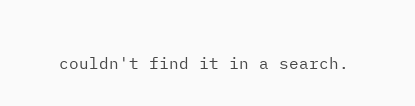couldn't find it in a search.